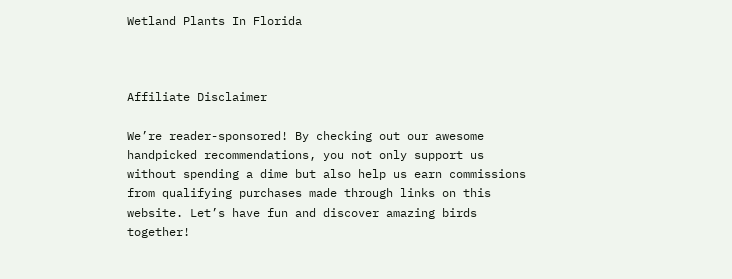Wetland Plants In Florida



Affiliate Disclaimer

We’re reader-sponsored! By checking out our awesome handpicked recommendations, you not only support us without spending a dime but also help us earn commissions from qualifying purchases made through links on this website. Let’s have fun and discover amazing birds together!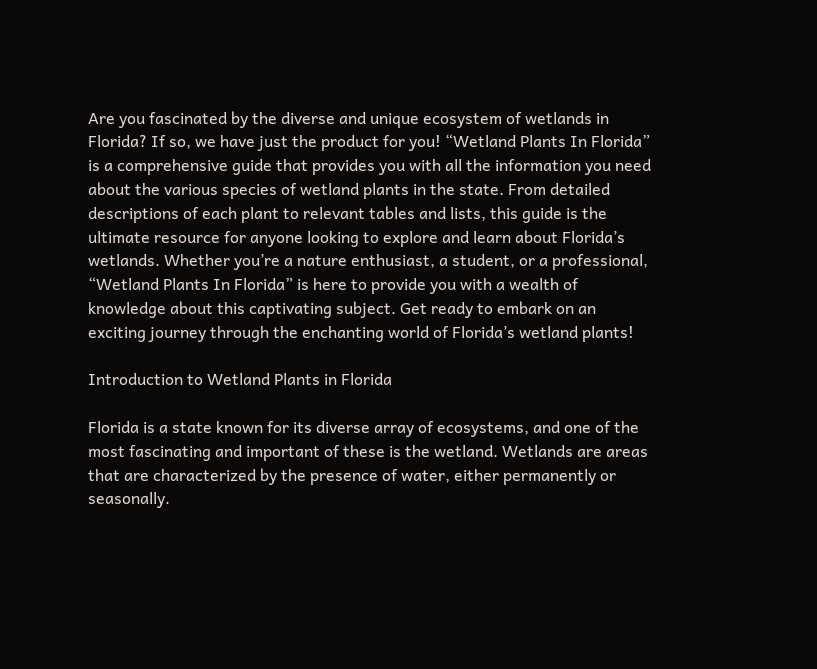Are you fascinated by the diverse and unique ecosystem of wetlands in Florida? If so, we have just the product for you! “Wetland Plants In Florida” is a comprehensive guide that provides you with all the information you need about the various species of wetland plants in the state. From detailed descriptions of each plant to relevant tables and lists, this guide is the ultimate resource for anyone looking to explore and learn about Florida’s wetlands. Whether you’re a nature enthusiast, a student, or a professional, “Wetland Plants In Florida” is here to provide you with a wealth of knowledge about this captivating subject. Get ready to embark on an exciting journey through the enchanting world of Florida’s wetland plants!

Introduction to Wetland Plants in Florida

Florida is a state known for its diverse array of ecosystems, and one of the most fascinating and important of these is the wetland. Wetlands are areas that are characterized by the presence of water, either permanently or seasonally.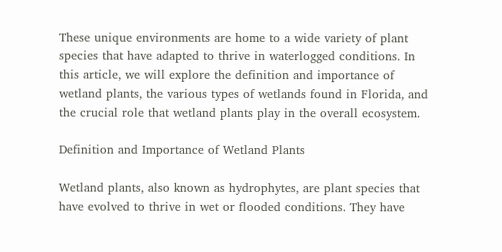These unique environments are home to a wide variety of plant species that have adapted to thrive in waterlogged conditions. In this article, we will explore the definition and importance of wetland plants, the various types of wetlands found in Florida, and the crucial role that wetland plants play in the overall ecosystem.

Definition and Importance of Wetland Plants

Wetland plants, also known as hydrophytes, are plant species that have evolved to thrive in wet or flooded conditions. They have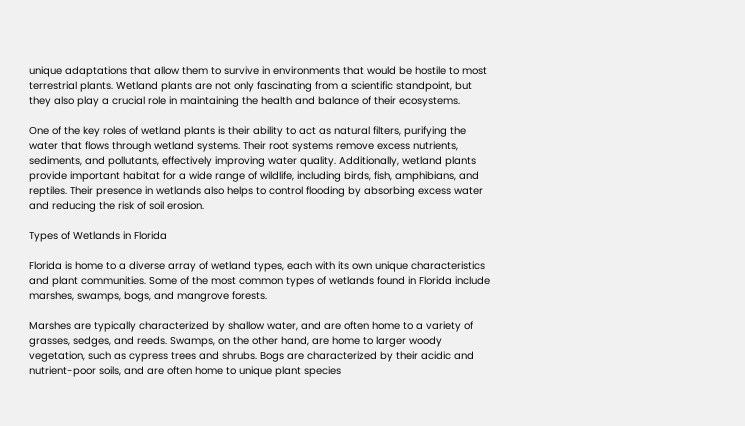unique adaptations that allow them to survive in environments that would be hostile to most terrestrial plants. Wetland plants are not only fascinating from a scientific standpoint, but they also play a crucial role in maintaining the health and balance of their ecosystems.

One of the key roles of wetland plants is their ability to act as natural filters, purifying the water that flows through wetland systems. Their root systems remove excess nutrients, sediments, and pollutants, effectively improving water quality. Additionally, wetland plants provide important habitat for a wide range of wildlife, including birds, fish, amphibians, and reptiles. Their presence in wetlands also helps to control flooding by absorbing excess water and reducing the risk of soil erosion.

Types of Wetlands in Florida

Florida is home to a diverse array of wetland types, each with its own unique characteristics and plant communities. Some of the most common types of wetlands found in Florida include marshes, swamps, bogs, and mangrove forests.

Marshes are typically characterized by shallow water, and are often home to a variety of grasses, sedges, and reeds. Swamps, on the other hand, are home to larger woody vegetation, such as cypress trees and shrubs. Bogs are characterized by their acidic and nutrient-poor soils, and are often home to unique plant species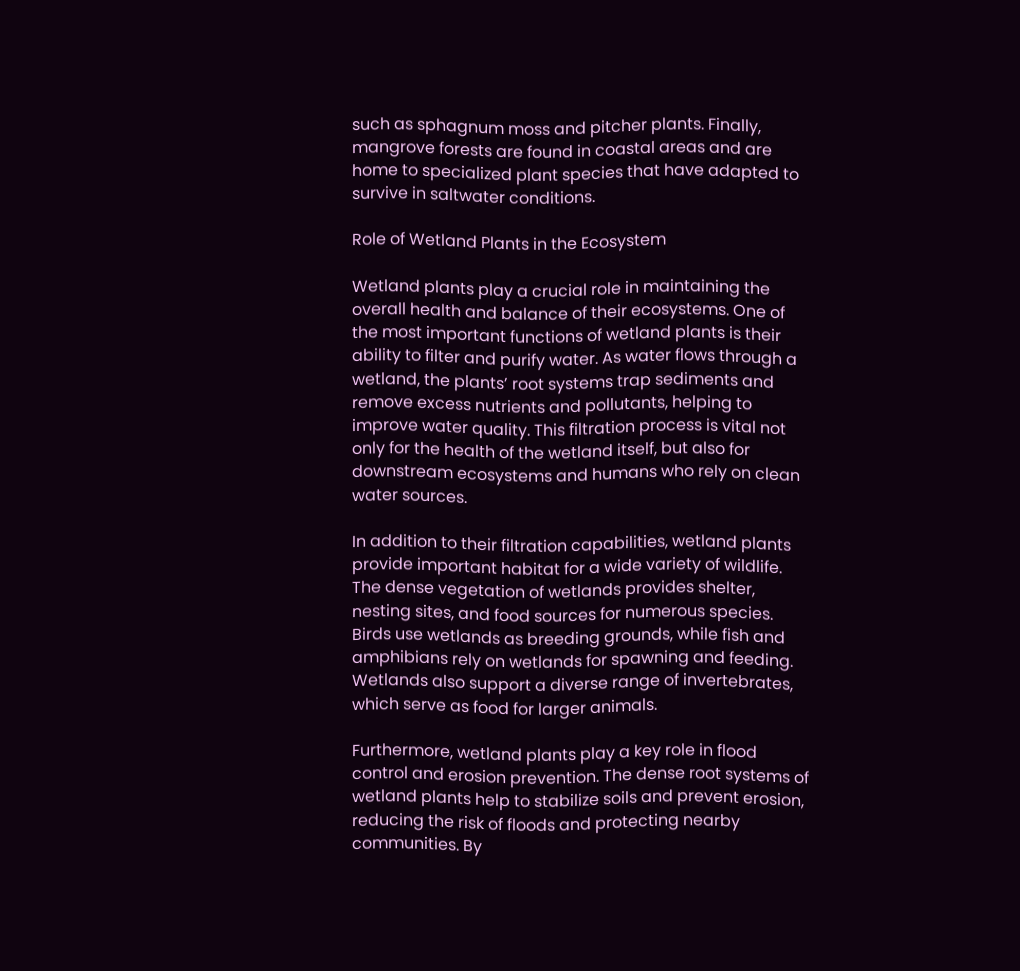such as sphagnum moss and pitcher plants. Finally, mangrove forests are found in coastal areas and are home to specialized plant species that have adapted to survive in saltwater conditions.

Role of Wetland Plants in the Ecosystem

Wetland plants play a crucial role in maintaining the overall health and balance of their ecosystems. One of the most important functions of wetland plants is their ability to filter and purify water. As water flows through a wetland, the plants’ root systems trap sediments and remove excess nutrients and pollutants, helping to improve water quality. This filtration process is vital not only for the health of the wetland itself, but also for downstream ecosystems and humans who rely on clean water sources.

In addition to their filtration capabilities, wetland plants provide important habitat for a wide variety of wildlife. The dense vegetation of wetlands provides shelter, nesting sites, and food sources for numerous species. Birds use wetlands as breeding grounds, while fish and amphibians rely on wetlands for spawning and feeding. Wetlands also support a diverse range of invertebrates, which serve as food for larger animals.

Furthermore, wetland plants play a key role in flood control and erosion prevention. The dense root systems of wetland plants help to stabilize soils and prevent erosion, reducing the risk of floods and protecting nearby communities. By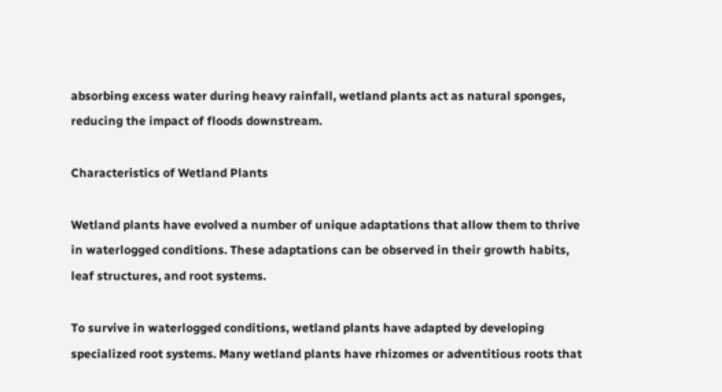absorbing excess water during heavy rainfall, wetland plants act as natural sponges, reducing the impact of floods downstream.

Characteristics of Wetland Plants

Wetland plants have evolved a number of unique adaptations that allow them to thrive in waterlogged conditions. These adaptations can be observed in their growth habits, leaf structures, and root systems.

To survive in waterlogged conditions, wetland plants have adapted by developing specialized root systems. Many wetland plants have rhizomes or adventitious roots that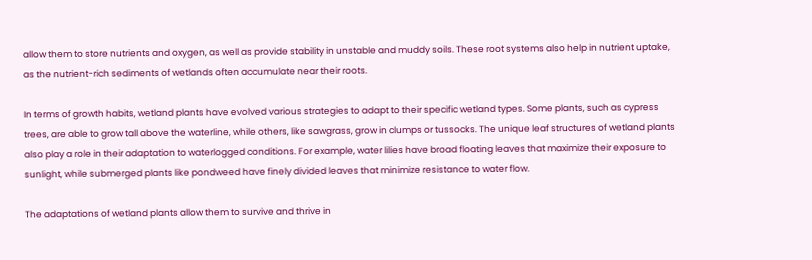allow them to store nutrients and oxygen, as well as provide stability in unstable and muddy soils. These root systems also help in nutrient uptake, as the nutrient-rich sediments of wetlands often accumulate near their roots.

In terms of growth habits, wetland plants have evolved various strategies to adapt to their specific wetland types. Some plants, such as cypress trees, are able to grow tall above the waterline, while others, like sawgrass, grow in clumps or tussocks. The unique leaf structures of wetland plants also play a role in their adaptation to waterlogged conditions. For example, water lilies have broad floating leaves that maximize their exposure to sunlight, while submerged plants like pondweed have finely divided leaves that minimize resistance to water flow.

The adaptations of wetland plants allow them to survive and thrive in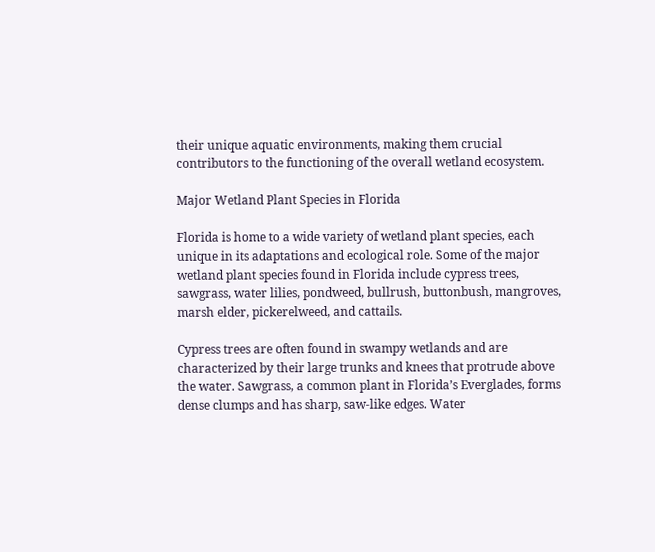their unique aquatic environments, making them crucial contributors to the functioning of the overall wetland ecosystem.

Major Wetland Plant Species in Florida

Florida is home to a wide variety of wetland plant species, each unique in its adaptations and ecological role. Some of the major wetland plant species found in Florida include cypress trees, sawgrass, water lilies, pondweed, bullrush, buttonbush, mangroves, marsh elder, pickerelweed, and cattails.

Cypress trees are often found in swampy wetlands and are characterized by their large trunks and knees that protrude above the water. Sawgrass, a common plant in Florida’s Everglades, forms dense clumps and has sharp, saw-like edges. Water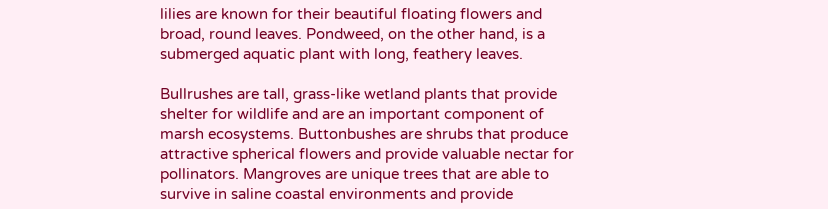lilies are known for their beautiful floating flowers and broad, round leaves. Pondweed, on the other hand, is a submerged aquatic plant with long, feathery leaves.

Bullrushes are tall, grass-like wetland plants that provide shelter for wildlife and are an important component of marsh ecosystems. Buttonbushes are shrubs that produce attractive spherical flowers and provide valuable nectar for pollinators. Mangroves are unique trees that are able to survive in saline coastal environments and provide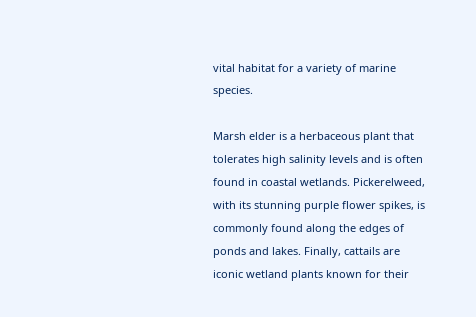vital habitat for a variety of marine species.

Marsh elder is a herbaceous plant that tolerates high salinity levels and is often found in coastal wetlands. Pickerelweed, with its stunning purple flower spikes, is commonly found along the edges of ponds and lakes. Finally, cattails are iconic wetland plants known for their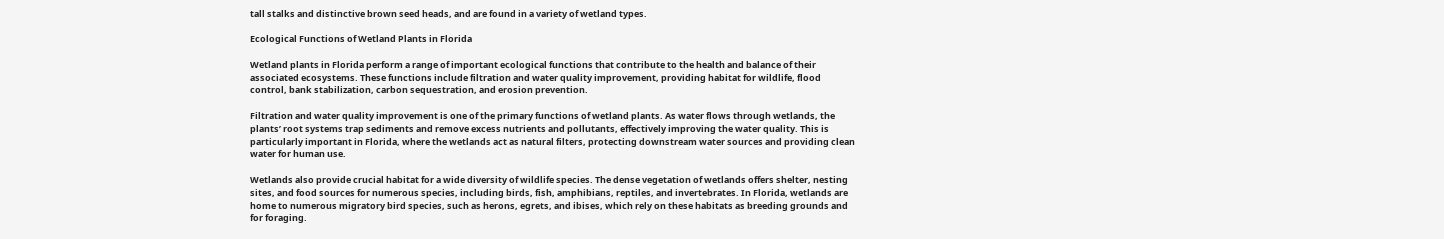tall stalks and distinctive brown seed heads, and are found in a variety of wetland types.

Ecological Functions of Wetland Plants in Florida

Wetland plants in Florida perform a range of important ecological functions that contribute to the health and balance of their associated ecosystems. These functions include filtration and water quality improvement, providing habitat for wildlife, flood control, bank stabilization, carbon sequestration, and erosion prevention.

Filtration and water quality improvement is one of the primary functions of wetland plants. As water flows through wetlands, the plants’ root systems trap sediments and remove excess nutrients and pollutants, effectively improving the water quality. This is particularly important in Florida, where the wetlands act as natural filters, protecting downstream water sources and providing clean water for human use.

Wetlands also provide crucial habitat for a wide diversity of wildlife species. The dense vegetation of wetlands offers shelter, nesting sites, and food sources for numerous species, including birds, fish, amphibians, reptiles, and invertebrates. In Florida, wetlands are home to numerous migratory bird species, such as herons, egrets, and ibises, which rely on these habitats as breeding grounds and for foraging.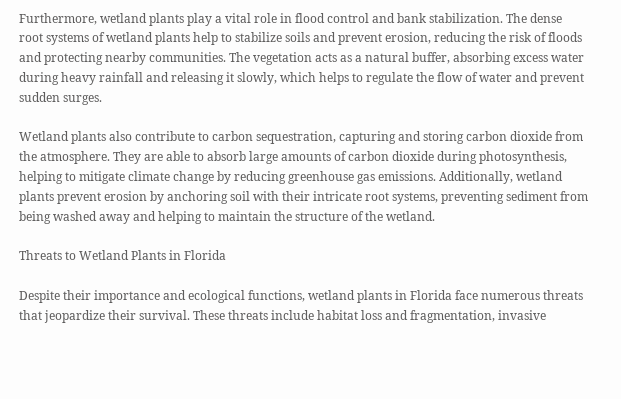Furthermore, wetland plants play a vital role in flood control and bank stabilization. The dense root systems of wetland plants help to stabilize soils and prevent erosion, reducing the risk of floods and protecting nearby communities. The vegetation acts as a natural buffer, absorbing excess water during heavy rainfall and releasing it slowly, which helps to regulate the flow of water and prevent sudden surges.

Wetland plants also contribute to carbon sequestration, capturing and storing carbon dioxide from the atmosphere. They are able to absorb large amounts of carbon dioxide during photosynthesis, helping to mitigate climate change by reducing greenhouse gas emissions. Additionally, wetland plants prevent erosion by anchoring soil with their intricate root systems, preventing sediment from being washed away and helping to maintain the structure of the wetland.

Threats to Wetland Plants in Florida

Despite their importance and ecological functions, wetland plants in Florida face numerous threats that jeopardize their survival. These threats include habitat loss and fragmentation, invasive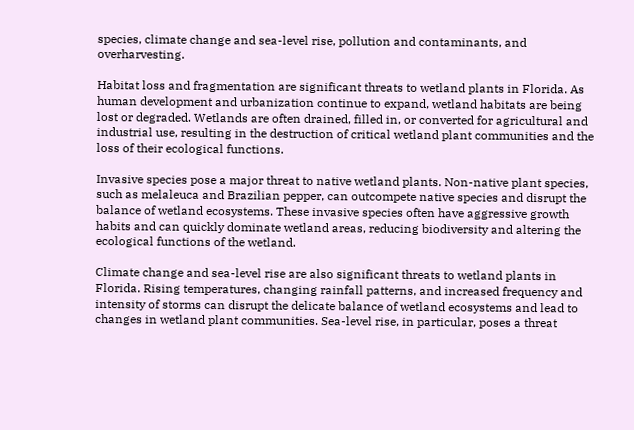species, climate change and sea-level rise, pollution and contaminants, and overharvesting.

Habitat loss and fragmentation are significant threats to wetland plants in Florida. As human development and urbanization continue to expand, wetland habitats are being lost or degraded. Wetlands are often drained, filled in, or converted for agricultural and industrial use, resulting in the destruction of critical wetland plant communities and the loss of their ecological functions.

Invasive species pose a major threat to native wetland plants. Non-native plant species, such as melaleuca and Brazilian pepper, can outcompete native species and disrupt the balance of wetland ecosystems. These invasive species often have aggressive growth habits and can quickly dominate wetland areas, reducing biodiversity and altering the ecological functions of the wetland.

Climate change and sea-level rise are also significant threats to wetland plants in Florida. Rising temperatures, changing rainfall patterns, and increased frequency and intensity of storms can disrupt the delicate balance of wetland ecosystems and lead to changes in wetland plant communities. Sea-level rise, in particular, poses a threat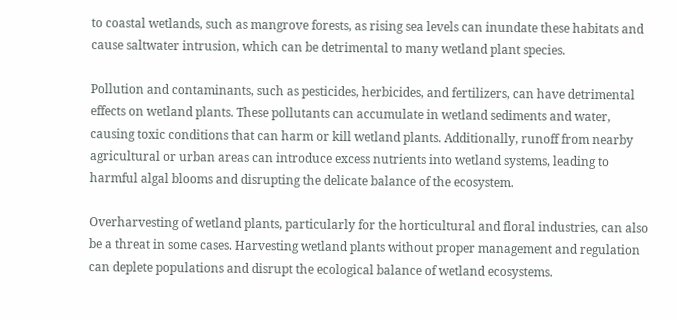to coastal wetlands, such as mangrove forests, as rising sea levels can inundate these habitats and cause saltwater intrusion, which can be detrimental to many wetland plant species.

Pollution and contaminants, such as pesticides, herbicides, and fertilizers, can have detrimental effects on wetland plants. These pollutants can accumulate in wetland sediments and water, causing toxic conditions that can harm or kill wetland plants. Additionally, runoff from nearby agricultural or urban areas can introduce excess nutrients into wetland systems, leading to harmful algal blooms and disrupting the delicate balance of the ecosystem.

Overharvesting of wetland plants, particularly for the horticultural and floral industries, can also be a threat in some cases. Harvesting wetland plants without proper management and regulation can deplete populations and disrupt the ecological balance of wetland ecosystems.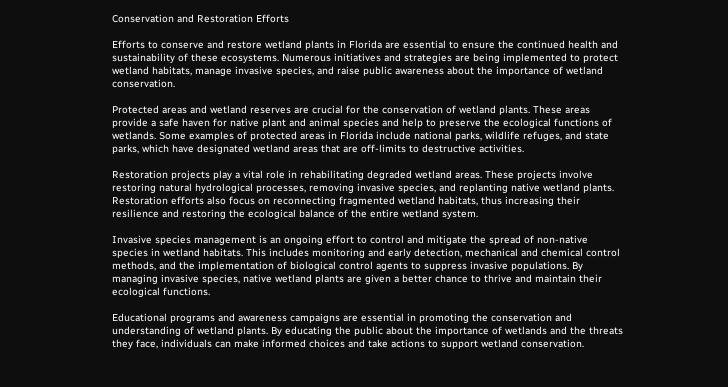Conservation and Restoration Efforts

Efforts to conserve and restore wetland plants in Florida are essential to ensure the continued health and sustainability of these ecosystems. Numerous initiatives and strategies are being implemented to protect wetland habitats, manage invasive species, and raise public awareness about the importance of wetland conservation.

Protected areas and wetland reserves are crucial for the conservation of wetland plants. These areas provide a safe haven for native plant and animal species and help to preserve the ecological functions of wetlands. Some examples of protected areas in Florida include national parks, wildlife refuges, and state parks, which have designated wetland areas that are off-limits to destructive activities.

Restoration projects play a vital role in rehabilitating degraded wetland areas. These projects involve restoring natural hydrological processes, removing invasive species, and replanting native wetland plants. Restoration efforts also focus on reconnecting fragmented wetland habitats, thus increasing their resilience and restoring the ecological balance of the entire wetland system.

Invasive species management is an ongoing effort to control and mitigate the spread of non-native species in wetland habitats. This includes monitoring and early detection, mechanical and chemical control methods, and the implementation of biological control agents to suppress invasive populations. By managing invasive species, native wetland plants are given a better chance to thrive and maintain their ecological functions.

Educational programs and awareness campaigns are essential in promoting the conservation and understanding of wetland plants. By educating the public about the importance of wetlands and the threats they face, individuals can make informed choices and take actions to support wetland conservation.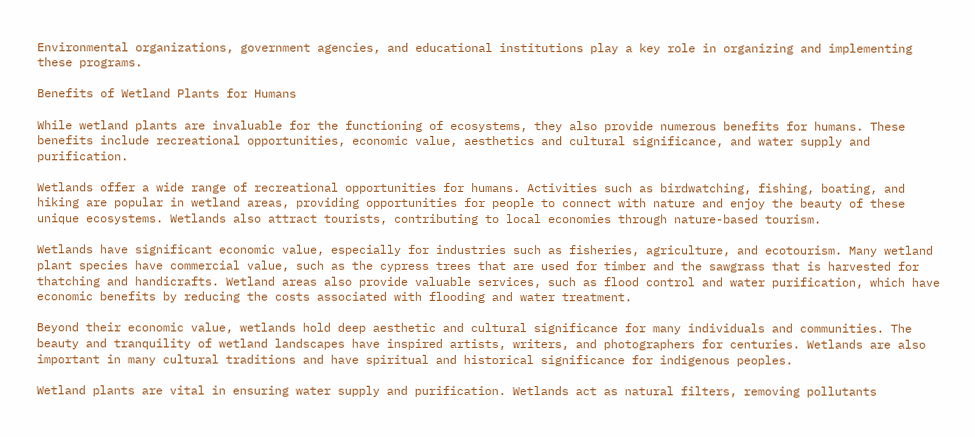Environmental organizations, government agencies, and educational institutions play a key role in organizing and implementing these programs.

Benefits of Wetland Plants for Humans

While wetland plants are invaluable for the functioning of ecosystems, they also provide numerous benefits for humans. These benefits include recreational opportunities, economic value, aesthetics and cultural significance, and water supply and purification.

Wetlands offer a wide range of recreational opportunities for humans. Activities such as birdwatching, fishing, boating, and hiking are popular in wetland areas, providing opportunities for people to connect with nature and enjoy the beauty of these unique ecosystems. Wetlands also attract tourists, contributing to local economies through nature-based tourism.

Wetlands have significant economic value, especially for industries such as fisheries, agriculture, and ecotourism. Many wetland plant species have commercial value, such as the cypress trees that are used for timber and the sawgrass that is harvested for thatching and handicrafts. Wetland areas also provide valuable services, such as flood control and water purification, which have economic benefits by reducing the costs associated with flooding and water treatment.

Beyond their economic value, wetlands hold deep aesthetic and cultural significance for many individuals and communities. The beauty and tranquility of wetland landscapes have inspired artists, writers, and photographers for centuries. Wetlands are also important in many cultural traditions and have spiritual and historical significance for indigenous peoples.

Wetland plants are vital in ensuring water supply and purification. Wetlands act as natural filters, removing pollutants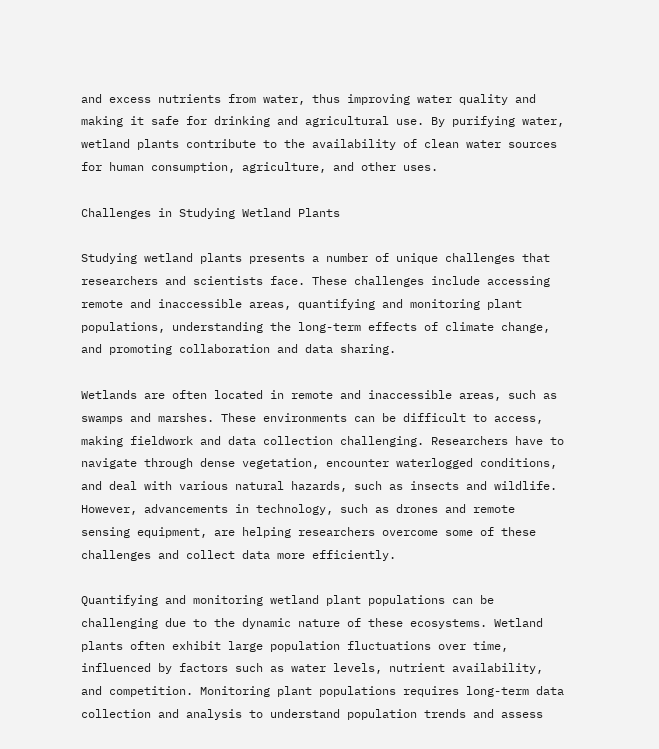and excess nutrients from water, thus improving water quality and making it safe for drinking and agricultural use. By purifying water, wetland plants contribute to the availability of clean water sources for human consumption, agriculture, and other uses.

Challenges in Studying Wetland Plants

Studying wetland plants presents a number of unique challenges that researchers and scientists face. These challenges include accessing remote and inaccessible areas, quantifying and monitoring plant populations, understanding the long-term effects of climate change, and promoting collaboration and data sharing.

Wetlands are often located in remote and inaccessible areas, such as swamps and marshes. These environments can be difficult to access, making fieldwork and data collection challenging. Researchers have to navigate through dense vegetation, encounter waterlogged conditions, and deal with various natural hazards, such as insects and wildlife. However, advancements in technology, such as drones and remote sensing equipment, are helping researchers overcome some of these challenges and collect data more efficiently.

Quantifying and monitoring wetland plant populations can be challenging due to the dynamic nature of these ecosystems. Wetland plants often exhibit large population fluctuations over time, influenced by factors such as water levels, nutrient availability, and competition. Monitoring plant populations requires long-term data collection and analysis to understand population trends and assess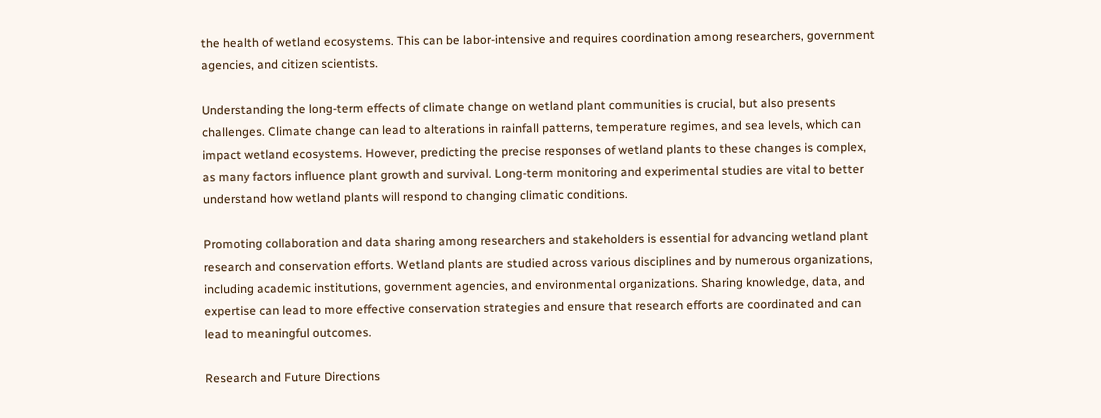the health of wetland ecosystems. This can be labor-intensive and requires coordination among researchers, government agencies, and citizen scientists.

Understanding the long-term effects of climate change on wetland plant communities is crucial, but also presents challenges. Climate change can lead to alterations in rainfall patterns, temperature regimes, and sea levels, which can impact wetland ecosystems. However, predicting the precise responses of wetland plants to these changes is complex, as many factors influence plant growth and survival. Long-term monitoring and experimental studies are vital to better understand how wetland plants will respond to changing climatic conditions.

Promoting collaboration and data sharing among researchers and stakeholders is essential for advancing wetland plant research and conservation efforts. Wetland plants are studied across various disciplines and by numerous organizations, including academic institutions, government agencies, and environmental organizations. Sharing knowledge, data, and expertise can lead to more effective conservation strategies and ensure that research efforts are coordinated and can lead to meaningful outcomes.

Research and Future Directions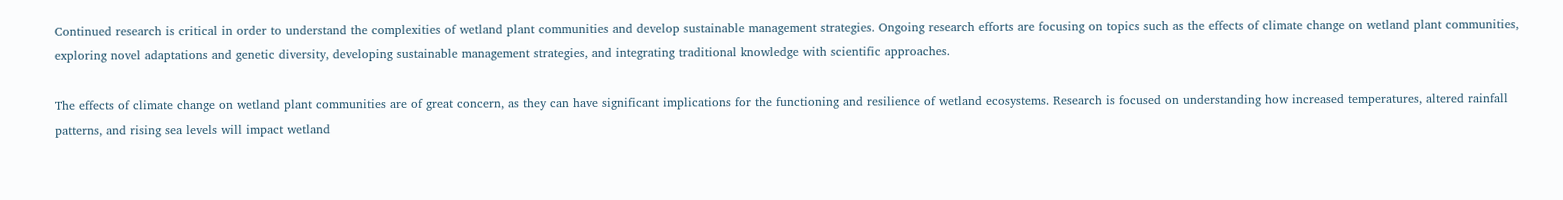Continued research is critical in order to understand the complexities of wetland plant communities and develop sustainable management strategies. Ongoing research efforts are focusing on topics such as the effects of climate change on wetland plant communities, exploring novel adaptations and genetic diversity, developing sustainable management strategies, and integrating traditional knowledge with scientific approaches.

The effects of climate change on wetland plant communities are of great concern, as they can have significant implications for the functioning and resilience of wetland ecosystems. Research is focused on understanding how increased temperatures, altered rainfall patterns, and rising sea levels will impact wetland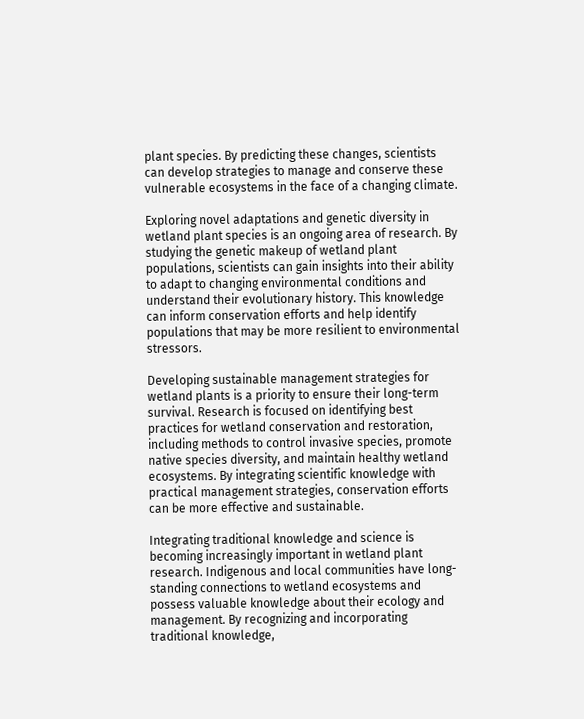plant species. By predicting these changes, scientists can develop strategies to manage and conserve these vulnerable ecosystems in the face of a changing climate.

Exploring novel adaptations and genetic diversity in wetland plant species is an ongoing area of research. By studying the genetic makeup of wetland plant populations, scientists can gain insights into their ability to adapt to changing environmental conditions and understand their evolutionary history. This knowledge can inform conservation efforts and help identify populations that may be more resilient to environmental stressors.

Developing sustainable management strategies for wetland plants is a priority to ensure their long-term survival. Research is focused on identifying best practices for wetland conservation and restoration, including methods to control invasive species, promote native species diversity, and maintain healthy wetland ecosystems. By integrating scientific knowledge with practical management strategies, conservation efforts can be more effective and sustainable.

Integrating traditional knowledge and science is becoming increasingly important in wetland plant research. Indigenous and local communities have long-standing connections to wetland ecosystems and possess valuable knowledge about their ecology and management. By recognizing and incorporating traditional knowledge,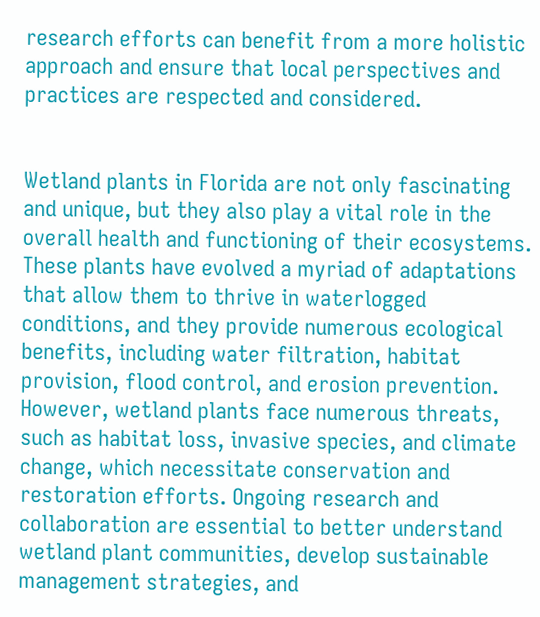research efforts can benefit from a more holistic approach and ensure that local perspectives and practices are respected and considered.


Wetland plants in Florida are not only fascinating and unique, but they also play a vital role in the overall health and functioning of their ecosystems. These plants have evolved a myriad of adaptations that allow them to thrive in waterlogged conditions, and they provide numerous ecological benefits, including water filtration, habitat provision, flood control, and erosion prevention. However, wetland plants face numerous threats, such as habitat loss, invasive species, and climate change, which necessitate conservation and restoration efforts. Ongoing research and collaboration are essential to better understand wetland plant communities, develop sustainable management strategies, and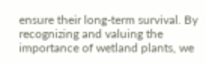ensure their long-term survival. By recognizing and valuing the importance of wetland plants, we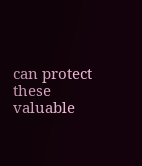can protect these valuable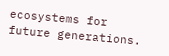ecosystems for future generations.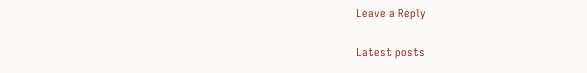Leave a Reply

Latest posts